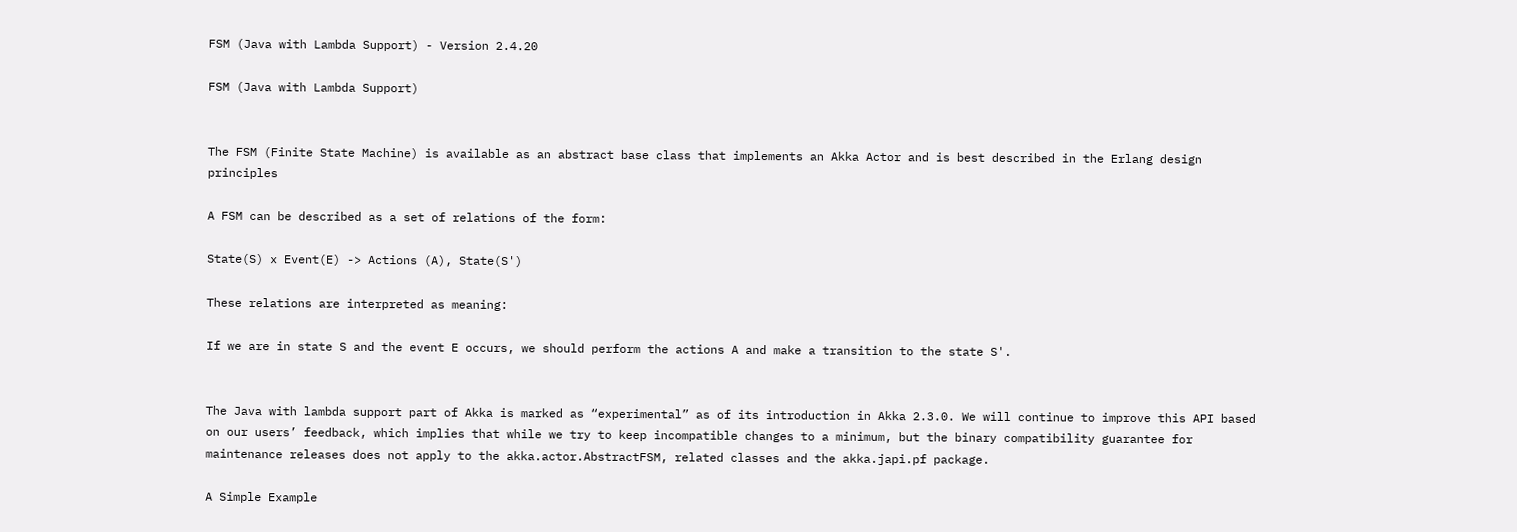FSM (Java with Lambda Support) - Version 2.4.20

FSM (Java with Lambda Support)


The FSM (Finite State Machine) is available as an abstract base class that implements an Akka Actor and is best described in the Erlang design principles

A FSM can be described as a set of relations of the form:

State(S) x Event(E) -> Actions (A), State(S')

These relations are interpreted as meaning:

If we are in state S and the event E occurs, we should perform the actions A and make a transition to the state S'.


The Java with lambda support part of Akka is marked as “experimental” as of its introduction in Akka 2.3.0. We will continue to improve this API based on our users’ feedback, which implies that while we try to keep incompatible changes to a minimum, but the binary compatibility guarantee for maintenance releases does not apply to the akka.actor.AbstractFSM, related classes and the akka.japi.pf package.

A Simple Example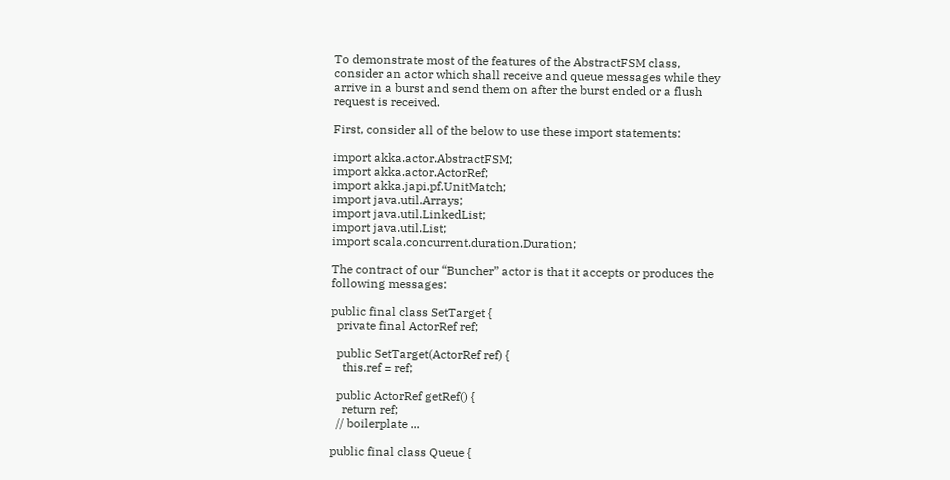To demonstrate most of the features of the AbstractFSM class, consider an actor which shall receive and queue messages while they arrive in a burst and send them on after the burst ended or a flush request is received.

First, consider all of the below to use these import statements:

import akka.actor.AbstractFSM;
import akka.actor.ActorRef;
import akka.japi.pf.UnitMatch;
import java.util.Arrays;
import java.util.LinkedList;
import java.util.List;
import scala.concurrent.duration.Duration;

The contract of our “Buncher” actor is that it accepts or produces the following messages:

public final class SetTarget {
  private final ActorRef ref;

  public SetTarget(ActorRef ref) {
    this.ref = ref;

  public ActorRef getRef() {
    return ref;
  // boilerplate ...

public final class Queue {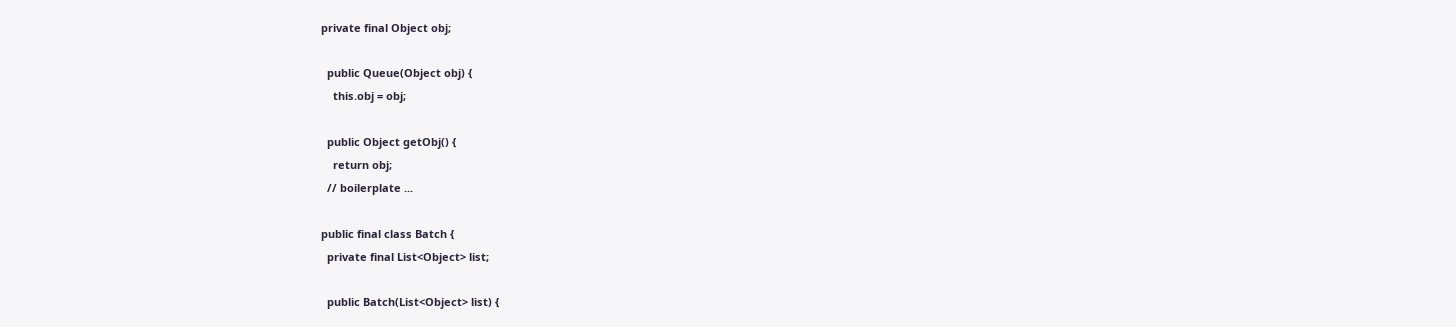private final Object obj;

  public Queue(Object obj) {
    this.obj = obj;

  public Object getObj() {
    return obj;
  // boilerplate ...

public final class Batch {
  private final List<Object> list;

  public Batch(List<Object> list) {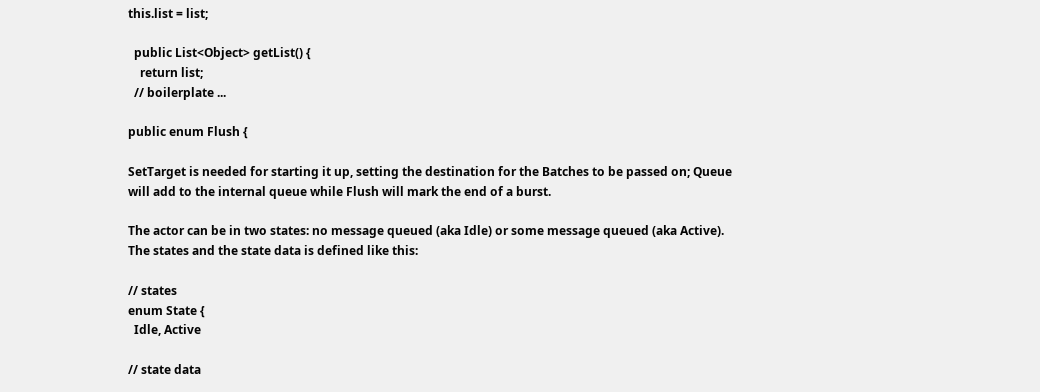this.list = list;

  public List<Object> getList() {
    return list;
  // boilerplate ...

public enum Flush {

SetTarget is needed for starting it up, setting the destination for the Batches to be passed on; Queue will add to the internal queue while Flush will mark the end of a burst.

The actor can be in two states: no message queued (aka Idle) or some message queued (aka Active). The states and the state data is defined like this:

// states
enum State {
  Idle, Active

// state data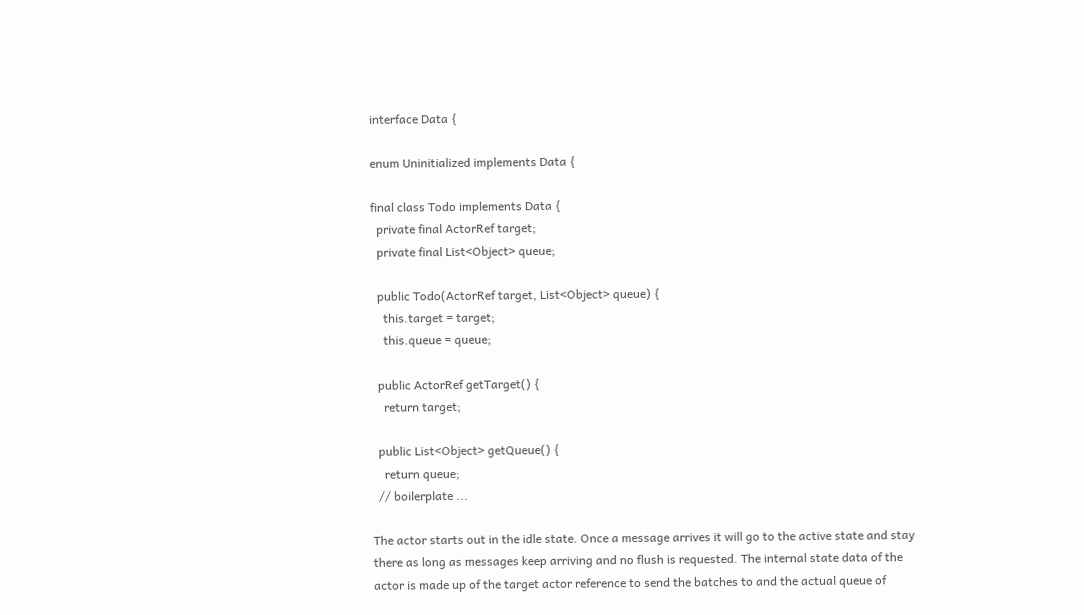interface Data {

enum Uninitialized implements Data {

final class Todo implements Data {
  private final ActorRef target;
  private final List<Object> queue;

  public Todo(ActorRef target, List<Object> queue) {
    this.target = target;
    this.queue = queue;

  public ActorRef getTarget() {
    return target;

  public List<Object> getQueue() {
    return queue;
  // boilerplate ...

The actor starts out in the idle state. Once a message arrives it will go to the active state and stay there as long as messages keep arriving and no flush is requested. The internal state data of the actor is made up of the target actor reference to send the batches to and the actual queue of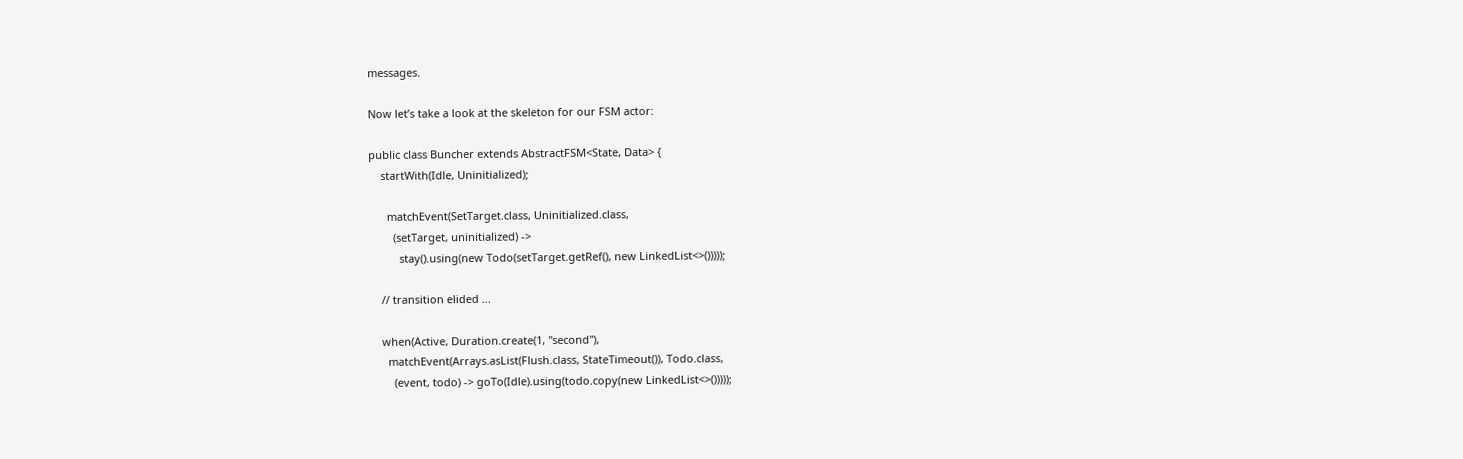messages.

Now let’s take a look at the skeleton for our FSM actor:

public class Buncher extends AbstractFSM<State, Data> {
    startWith(Idle, Uninitialized);

      matchEvent(SetTarget.class, Uninitialized.class,
        (setTarget, uninitialized) ->
          stay().using(new Todo(setTarget.getRef(), new LinkedList<>()))));

    // transition elided ...

    when(Active, Duration.create(1, "second"),
      matchEvent(Arrays.asList(Flush.class, StateTimeout()), Todo.class,
        (event, todo) -> goTo(Idle).using(todo.copy(new LinkedList<>()))));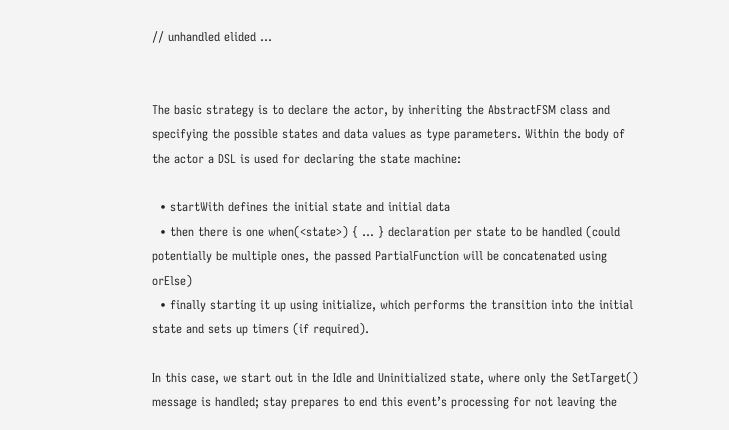// unhandled elided ...


The basic strategy is to declare the actor, by inheriting the AbstractFSM class and specifying the possible states and data values as type parameters. Within the body of the actor a DSL is used for declaring the state machine:

  • startWith defines the initial state and initial data
  • then there is one when(<state>) { ... } declaration per state to be handled (could potentially be multiple ones, the passed PartialFunction will be concatenated using orElse)
  • finally starting it up using initialize, which performs the transition into the initial state and sets up timers (if required).

In this case, we start out in the Idle and Uninitialized state, where only the SetTarget() message is handled; stay prepares to end this event’s processing for not leaving the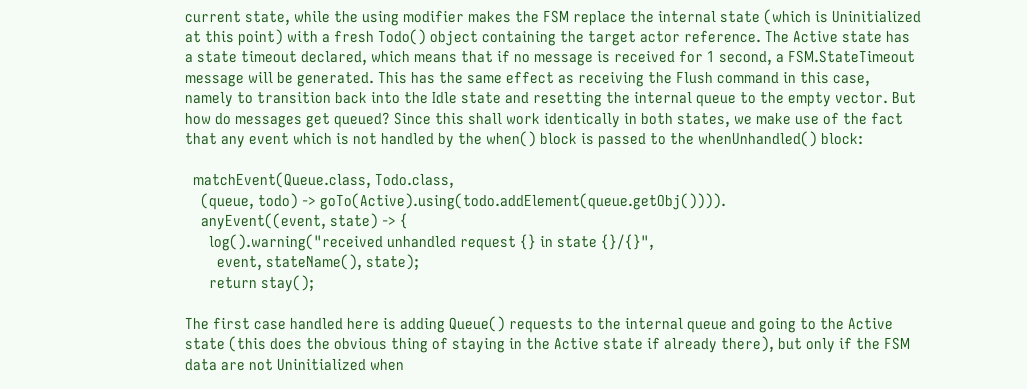current state, while the using modifier makes the FSM replace the internal state (which is Uninitialized at this point) with a fresh Todo() object containing the target actor reference. The Active state has a state timeout declared, which means that if no message is received for 1 second, a FSM.StateTimeout message will be generated. This has the same effect as receiving the Flush command in this case, namely to transition back into the Idle state and resetting the internal queue to the empty vector. But how do messages get queued? Since this shall work identically in both states, we make use of the fact that any event which is not handled by the when() block is passed to the whenUnhandled() block:

  matchEvent(Queue.class, Todo.class,
    (queue, todo) -> goTo(Active).using(todo.addElement(queue.getObj()))).
    anyEvent((event, state) -> {
      log().warning("received unhandled request {} in state {}/{}",
        event, stateName(), state);
      return stay();

The first case handled here is adding Queue() requests to the internal queue and going to the Active state (this does the obvious thing of staying in the Active state if already there), but only if the FSM data are not Uninitialized when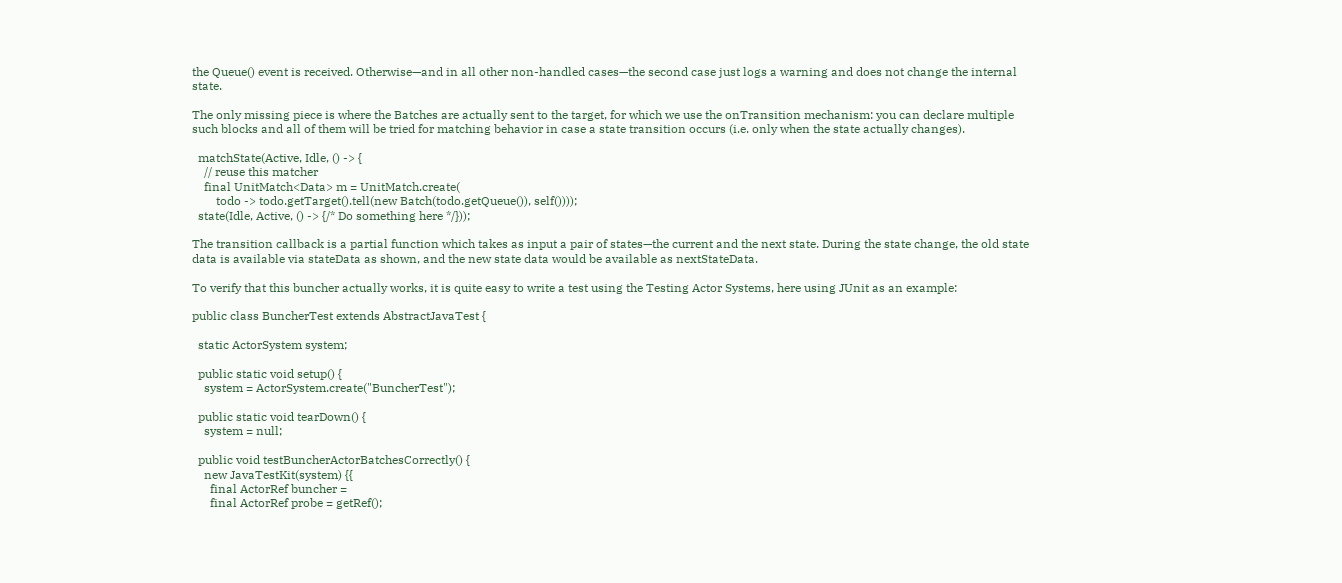the Queue() event is received. Otherwise—and in all other non-handled cases—the second case just logs a warning and does not change the internal state.

The only missing piece is where the Batches are actually sent to the target, for which we use the onTransition mechanism: you can declare multiple such blocks and all of them will be tried for matching behavior in case a state transition occurs (i.e. only when the state actually changes).

  matchState(Active, Idle, () -> {
    // reuse this matcher
    final UnitMatch<Data> m = UnitMatch.create(
        todo -> todo.getTarget().tell(new Batch(todo.getQueue()), self())));
  state(Idle, Active, () -> {/* Do something here */}));

The transition callback is a partial function which takes as input a pair of states—the current and the next state. During the state change, the old state data is available via stateData as shown, and the new state data would be available as nextStateData.

To verify that this buncher actually works, it is quite easy to write a test using the Testing Actor Systems, here using JUnit as an example:

public class BuncherTest extends AbstractJavaTest {

  static ActorSystem system;

  public static void setup() {
    system = ActorSystem.create("BuncherTest");

  public static void tearDown() {
    system = null;

  public void testBuncherActorBatchesCorrectly() {
    new JavaTestKit(system) {{
      final ActorRef buncher =
      final ActorRef probe = getRef();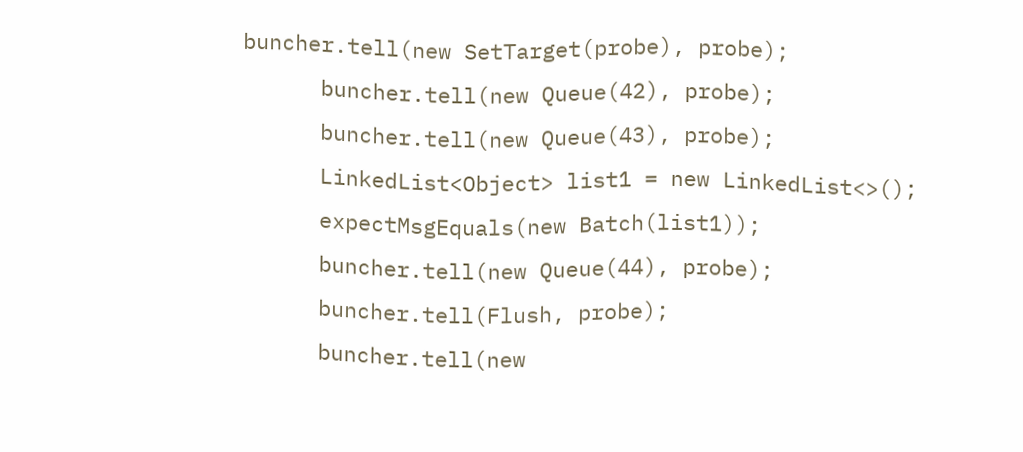buncher.tell(new SetTarget(probe), probe);
      buncher.tell(new Queue(42), probe);
      buncher.tell(new Queue(43), probe);
      LinkedList<Object> list1 = new LinkedList<>();
      expectMsgEquals(new Batch(list1));
      buncher.tell(new Queue(44), probe);
      buncher.tell(Flush, probe);
      buncher.tell(new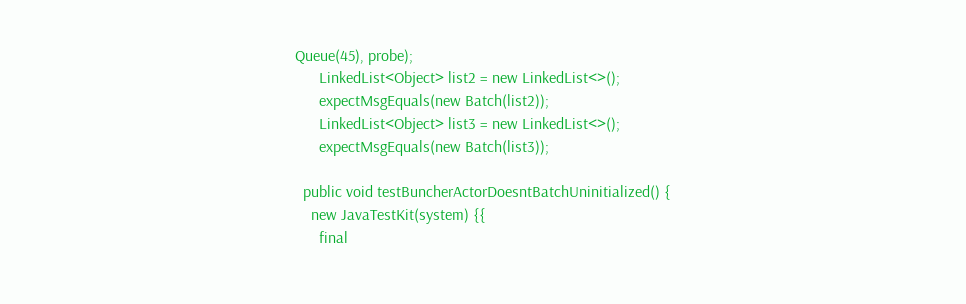Queue(45), probe);
      LinkedList<Object> list2 = new LinkedList<>();
      expectMsgEquals(new Batch(list2));
      LinkedList<Object> list3 = new LinkedList<>();
      expectMsgEquals(new Batch(list3));

  public void testBuncherActorDoesntBatchUninitialized() {
    new JavaTestKit(system) {{
      final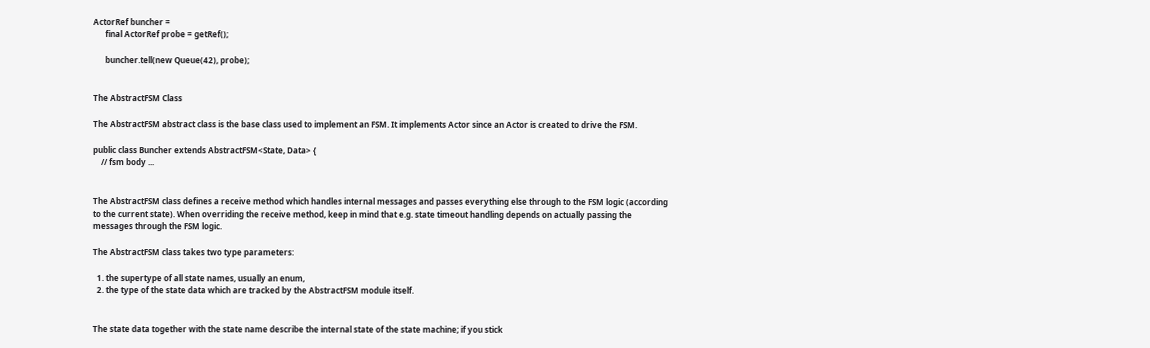ActorRef buncher =
      final ActorRef probe = getRef();

      buncher.tell(new Queue(42), probe);


The AbstractFSM Class

The AbstractFSM abstract class is the base class used to implement an FSM. It implements Actor since an Actor is created to drive the FSM.

public class Buncher extends AbstractFSM<State, Data> {
    // fsm body ...


The AbstractFSM class defines a receive method which handles internal messages and passes everything else through to the FSM logic (according to the current state). When overriding the receive method, keep in mind that e.g. state timeout handling depends on actually passing the messages through the FSM logic.

The AbstractFSM class takes two type parameters:

  1. the supertype of all state names, usually an enum,
  2. the type of the state data which are tracked by the AbstractFSM module itself.


The state data together with the state name describe the internal state of the state machine; if you stick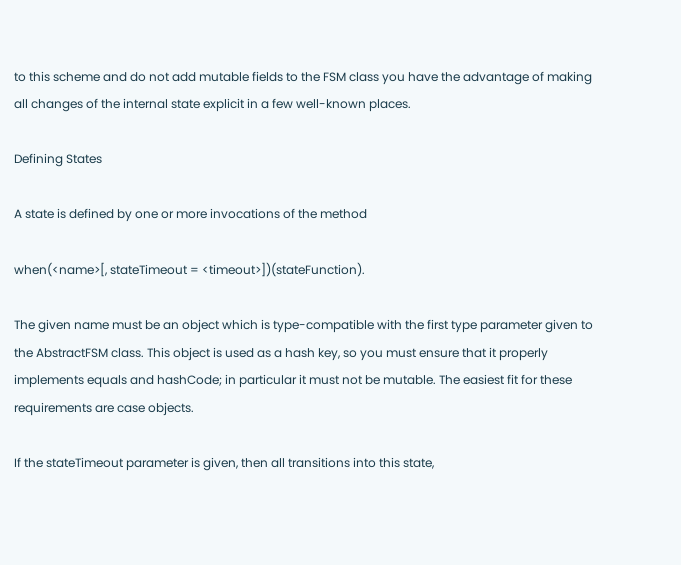to this scheme and do not add mutable fields to the FSM class you have the advantage of making all changes of the internal state explicit in a few well-known places.

Defining States

A state is defined by one or more invocations of the method

when(<name>[, stateTimeout = <timeout>])(stateFunction).

The given name must be an object which is type-compatible with the first type parameter given to the AbstractFSM class. This object is used as a hash key, so you must ensure that it properly implements equals and hashCode; in particular it must not be mutable. The easiest fit for these requirements are case objects.

If the stateTimeout parameter is given, then all transitions into this state,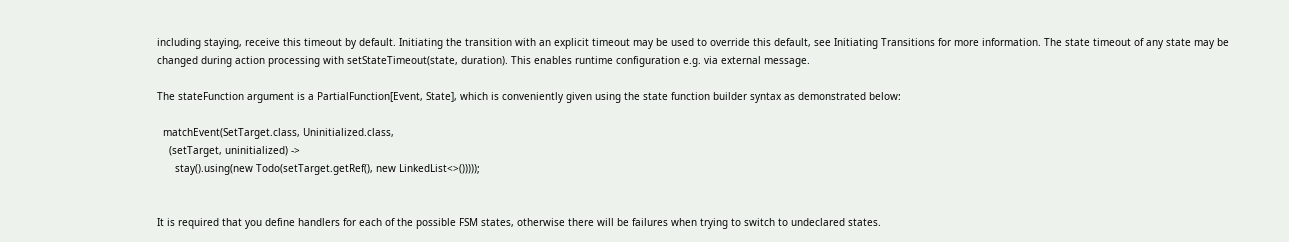including staying, receive this timeout by default. Initiating the transition with an explicit timeout may be used to override this default, see Initiating Transitions for more information. The state timeout of any state may be changed during action processing with setStateTimeout(state, duration). This enables runtime configuration e.g. via external message.

The stateFunction argument is a PartialFunction[Event, State], which is conveniently given using the state function builder syntax as demonstrated below:

  matchEvent(SetTarget.class, Uninitialized.class,
    (setTarget, uninitialized) ->
      stay().using(new Todo(setTarget.getRef(), new LinkedList<>()))));


It is required that you define handlers for each of the possible FSM states, otherwise there will be failures when trying to switch to undeclared states.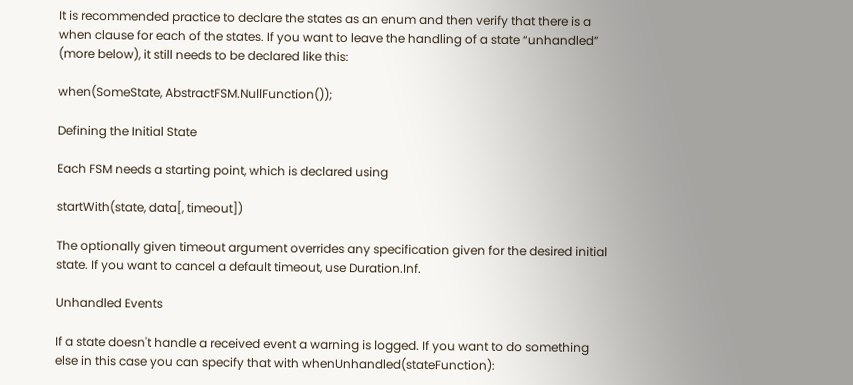It is recommended practice to declare the states as an enum and then verify that there is a when clause for each of the states. If you want to leave the handling of a state “unhandled” (more below), it still needs to be declared like this:

when(SomeState, AbstractFSM.NullFunction());

Defining the Initial State

Each FSM needs a starting point, which is declared using

startWith(state, data[, timeout])

The optionally given timeout argument overrides any specification given for the desired initial state. If you want to cancel a default timeout, use Duration.Inf.

Unhandled Events

If a state doesn't handle a received event a warning is logged. If you want to do something else in this case you can specify that with whenUnhandled(stateFunction):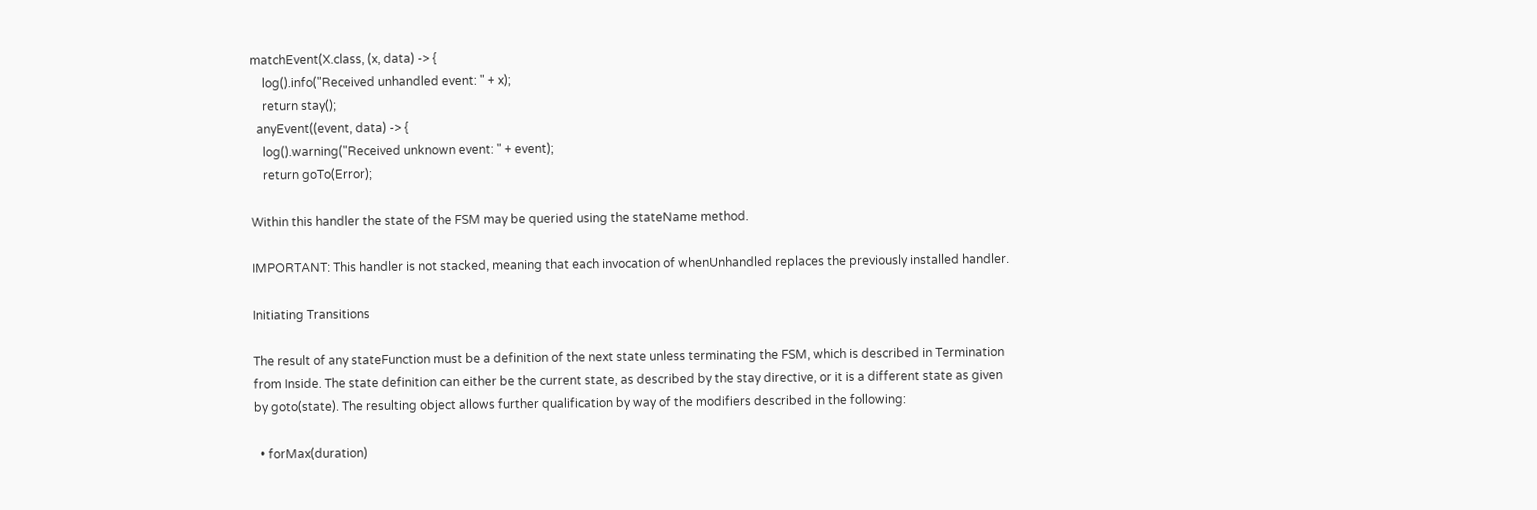matchEvent(X.class, (x, data) -> {
    log().info("Received unhandled event: " + x);
    return stay();
  anyEvent((event, data) -> {
    log().warning("Received unknown event: " + event);
    return goTo(Error);

Within this handler the state of the FSM may be queried using the stateName method.

IMPORTANT: This handler is not stacked, meaning that each invocation of whenUnhandled replaces the previously installed handler.

Initiating Transitions

The result of any stateFunction must be a definition of the next state unless terminating the FSM, which is described in Termination from Inside. The state definition can either be the current state, as described by the stay directive, or it is a different state as given by goto(state). The resulting object allows further qualification by way of the modifiers described in the following:

  • forMax(duration)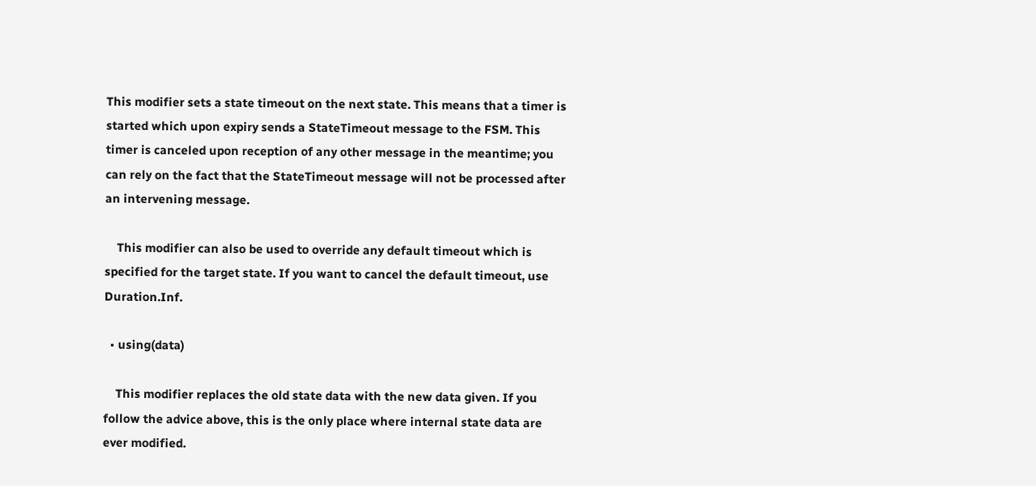This modifier sets a state timeout on the next state. This means that a timer is started which upon expiry sends a StateTimeout message to the FSM. This timer is canceled upon reception of any other message in the meantime; you can rely on the fact that the StateTimeout message will not be processed after an intervening message.

    This modifier can also be used to override any default timeout which is specified for the target state. If you want to cancel the default timeout, use Duration.Inf.

  • using(data)

    This modifier replaces the old state data with the new data given. If you follow the advice above, this is the only place where internal state data are ever modified.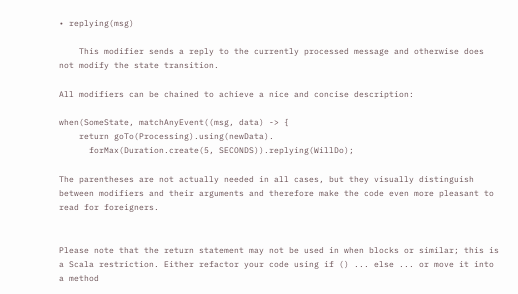• replying(msg)

    This modifier sends a reply to the currently processed message and otherwise does not modify the state transition.

All modifiers can be chained to achieve a nice and concise description:

when(SomeState, matchAnyEvent((msg, data) -> {
    return goTo(Processing).using(newData).
      forMax(Duration.create(5, SECONDS)).replying(WillDo);

The parentheses are not actually needed in all cases, but they visually distinguish between modifiers and their arguments and therefore make the code even more pleasant to read for foreigners.


Please note that the return statement may not be used in when blocks or similar; this is a Scala restriction. Either refactor your code using if () ... else ... or move it into a method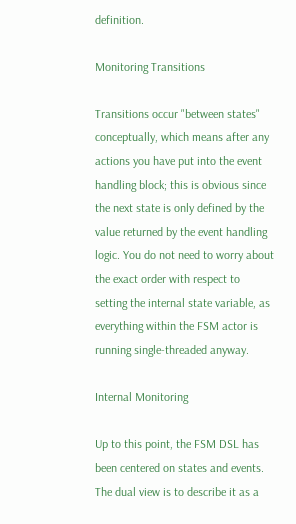definition.

Monitoring Transitions

Transitions occur "between states" conceptually, which means after any actions you have put into the event handling block; this is obvious since the next state is only defined by the value returned by the event handling logic. You do not need to worry about the exact order with respect to setting the internal state variable, as everything within the FSM actor is running single-threaded anyway.

Internal Monitoring

Up to this point, the FSM DSL has been centered on states and events. The dual view is to describe it as a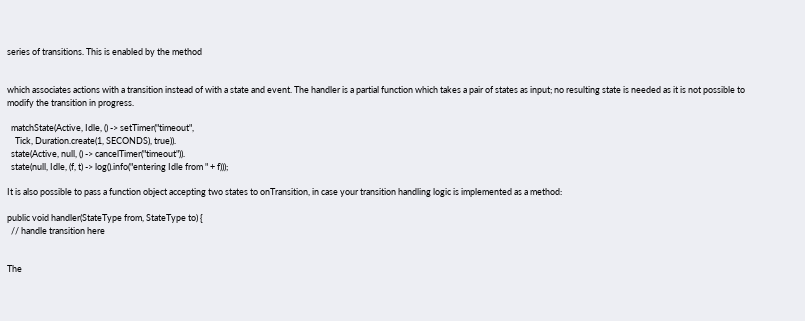series of transitions. This is enabled by the method


which associates actions with a transition instead of with a state and event. The handler is a partial function which takes a pair of states as input; no resulting state is needed as it is not possible to modify the transition in progress.

  matchState(Active, Idle, () -> setTimer("timeout",
    Tick, Duration.create(1, SECONDS), true)).
  state(Active, null, () -> cancelTimer("timeout")).
  state(null, Idle, (f, t) -> log().info("entering Idle from " + f)));

It is also possible to pass a function object accepting two states to onTransition, in case your transition handling logic is implemented as a method:

public void handler(StateType from, StateType to) {
  // handle transition here


The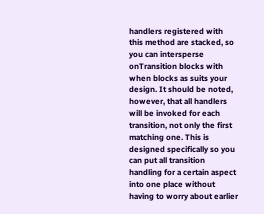handlers registered with this method are stacked, so you can intersperse onTransition blocks with when blocks as suits your design. It should be noted, however, that all handlers will be invoked for each transition, not only the first matching one. This is designed specifically so you can put all transition handling for a certain aspect into one place without having to worry about earlier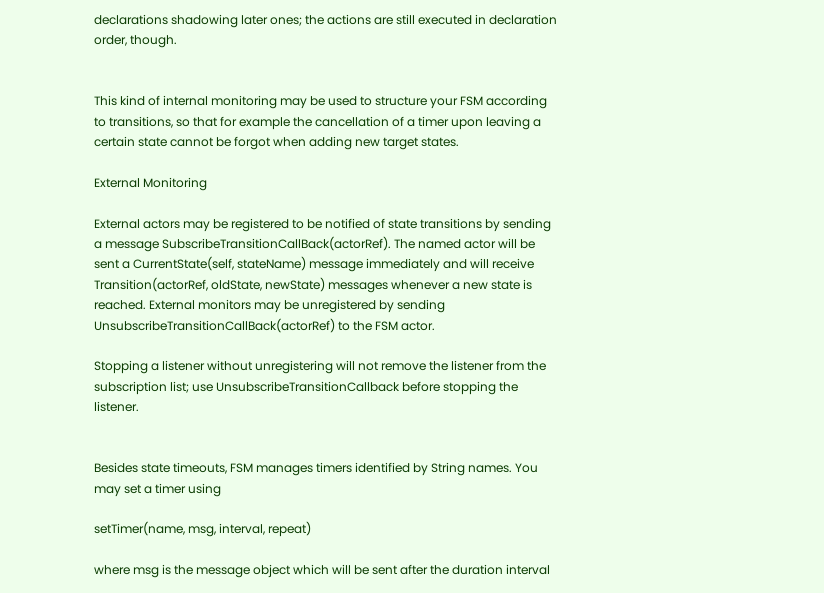declarations shadowing later ones; the actions are still executed in declaration order, though.


This kind of internal monitoring may be used to structure your FSM according to transitions, so that for example the cancellation of a timer upon leaving a certain state cannot be forgot when adding new target states.

External Monitoring

External actors may be registered to be notified of state transitions by sending a message SubscribeTransitionCallBack(actorRef). The named actor will be sent a CurrentState(self, stateName) message immediately and will receive Transition(actorRef, oldState, newState) messages whenever a new state is reached. External monitors may be unregistered by sending UnsubscribeTransitionCallBack(actorRef) to the FSM actor.

Stopping a listener without unregistering will not remove the listener from the subscription list; use UnsubscribeTransitionCallback before stopping the listener.


Besides state timeouts, FSM manages timers identified by String names. You may set a timer using

setTimer(name, msg, interval, repeat)

where msg is the message object which will be sent after the duration interval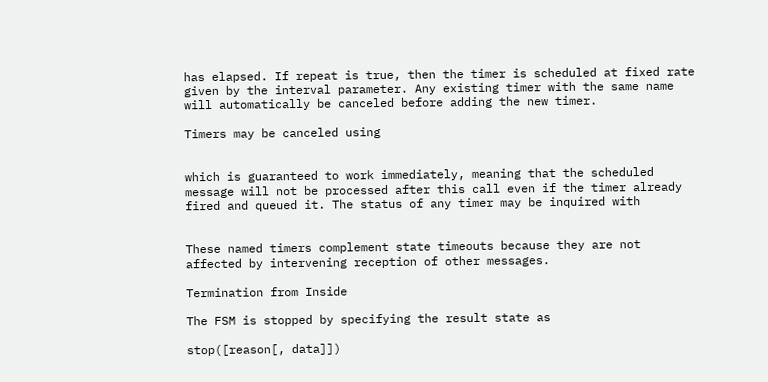has elapsed. If repeat is true, then the timer is scheduled at fixed rate given by the interval parameter. Any existing timer with the same name will automatically be canceled before adding the new timer.

Timers may be canceled using


which is guaranteed to work immediately, meaning that the scheduled message will not be processed after this call even if the timer already fired and queued it. The status of any timer may be inquired with


These named timers complement state timeouts because they are not affected by intervening reception of other messages.

Termination from Inside

The FSM is stopped by specifying the result state as

stop([reason[, data]])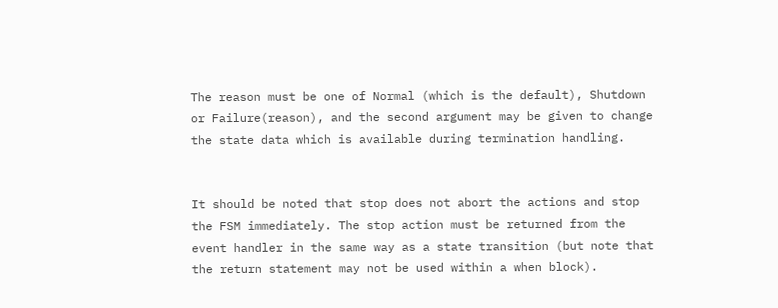The reason must be one of Normal (which is the default), Shutdown or Failure(reason), and the second argument may be given to change the state data which is available during termination handling.


It should be noted that stop does not abort the actions and stop the FSM immediately. The stop action must be returned from the event handler in the same way as a state transition (but note that the return statement may not be used within a when block).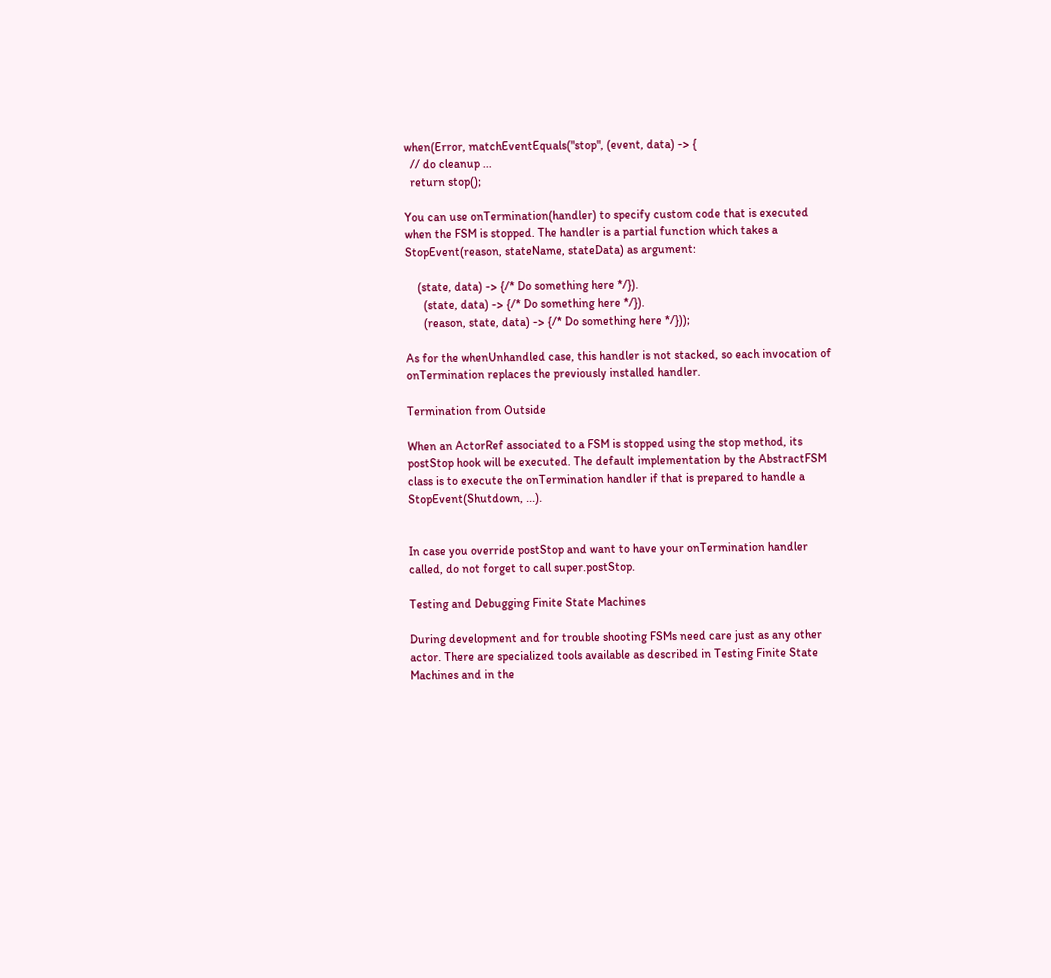when(Error, matchEventEquals("stop", (event, data) -> {
  // do cleanup ...
  return stop();

You can use onTermination(handler) to specify custom code that is executed when the FSM is stopped. The handler is a partial function which takes a StopEvent(reason, stateName, stateData) as argument:

    (state, data) -> {/* Do something here */}).
      (state, data) -> {/* Do something here */}).
      (reason, state, data) -> {/* Do something here */}));

As for the whenUnhandled case, this handler is not stacked, so each invocation of onTermination replaces the previously installed handler.

Termination from Outside

When an ActorRef associated to a FSM is stopped using the stop method, its postStop hook will be executed. The default implementation by the AbstractFSM class is to execute the onTermination handler if that is prepared to handle a StopEvent(Shutdown, ...).


In case you override postStop and want to have your onTermination handler called, do not forget to call super.postStop.

Testing and Debugging Finite State Machines

During development and for trouble shooting FSMs need care just as any other actor. There are specialized tools available as described in Testing Finite State Machines and in the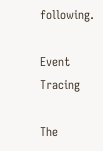following.

Event Tracing

The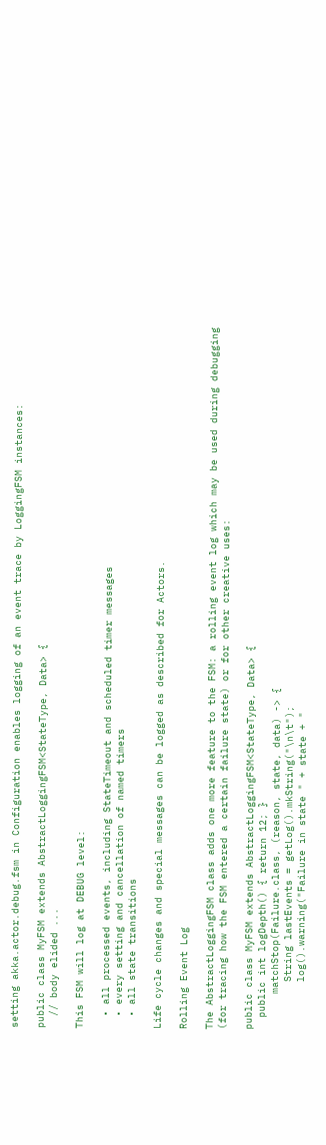setting akka.actor.debug.fsm in Configuration enables logging of an event trace by LoggingFSM instances:

public class MyFSM extends AbstractLoggingFSM<StateType, Data> {
  // body elided ...

This FSM will log at DEBUG level:

  • all processed events, including StateTimeout and scheduled timer messages
  • every setting and cancellation of named timers
  • all state transitions

Life cycle changes and special messages can be logged as described for Actors.

Rolling Event Log

The AbstractLoggingFSM class adds one more feature to the FSM: a rolling event log which may be used during debugging (for tracing how the FSM entered a certain failure state) or for other creative uses:

public class MyFSM extends AbstractLoggingFSM<StateType, Data> {
  public int logDepth() { return 12; }
      matchStop(Failure.class, (reason, state, data) -> {
        String lastEvents = getLog().mkString("\n\t");
        log().warning("Failure in state " + state + "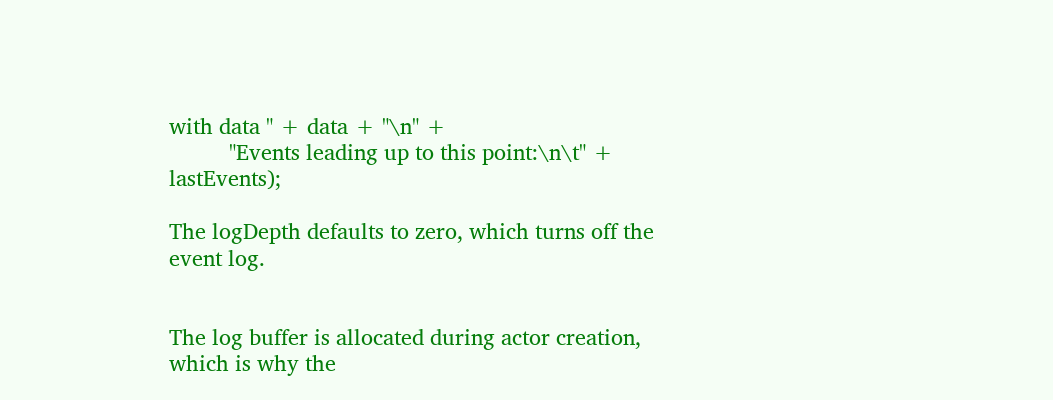with data " + data + "\n" +
          "Events leading up to this point:\n\t" + lastEvents);

The logDepth defaults to zero, which turns off the event log.


The log buffer is allocated during actor creation, which is why the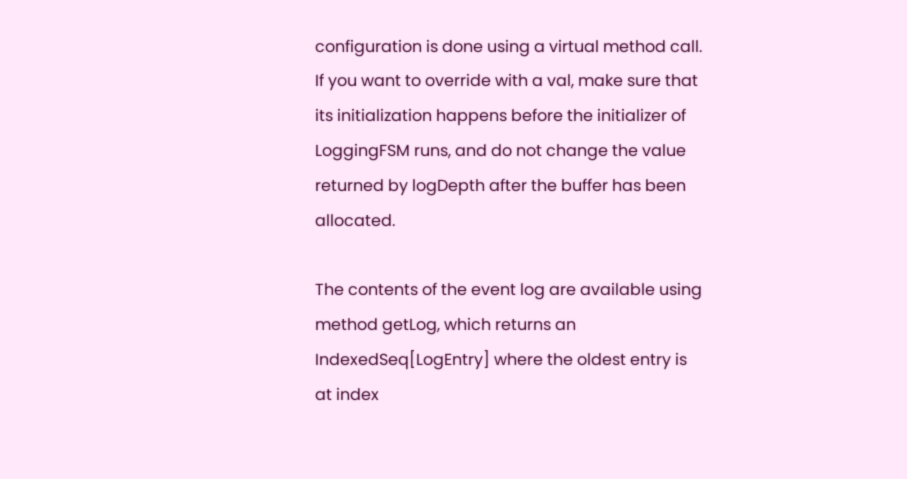configuration is done using a virtual method call. If you want to override with a val, make sure that its initialization happens before the initializer of LoggingFSM runs, and do not change the value returned by logDepth after the buffer has been allocated.

The contents of the event log are available using method getLog, which returns an IndexedSeq[LogEntry] where the oldest entry is at index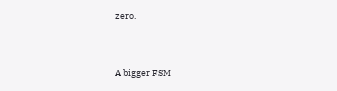zero.


A bigger FSM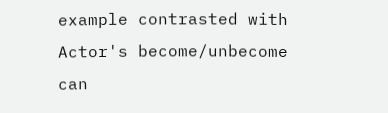example contrasted with Actor's become/unbecome can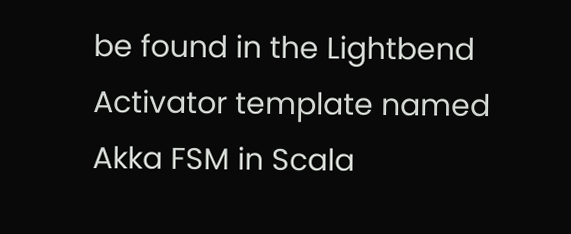be found in the Lightbend Activator template named Akka FSM in Scala